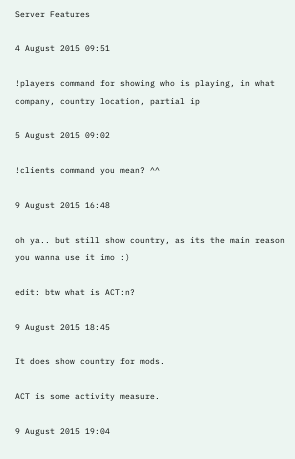Server Features

4 August 2015 09:51

!players command for showing who is playing, in what company, country location, partial ip

5 August 2015 09:02

!clients command you mean? ^^

9 August 2015 16:48

oh ya.. but still show country, as its the main reason you wanna use it imo :)

edit: btw what is ACT:n?

9 August 2015 18:45

It does show country for mods.

ACT is some activity measure.

9 August 2015 19:04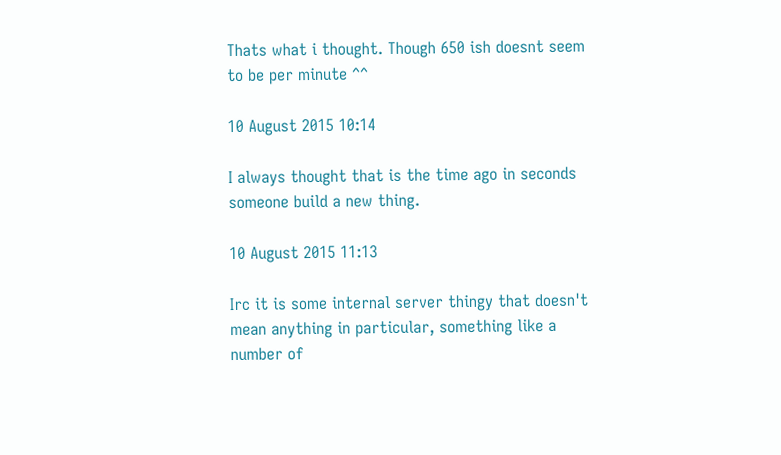Thats what i thought. Though 650 ish doesnt seem to be per minute ^^

10 August 2015 10:14

I always thought that is the time ago in seconds someone build a new thing.

10 August 2015 11:13

Irc it is some internal server thingy that doesn't mean anything in particular, something like a number of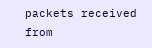packets received from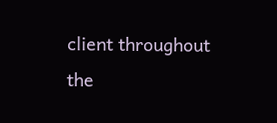client throughout the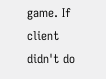game. If client didn't do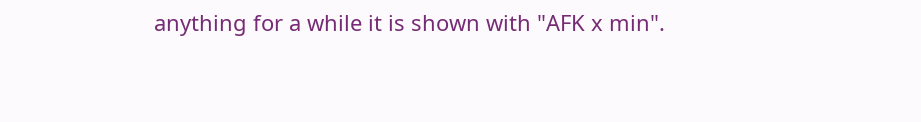anything for a while it is shown with "AFK x min".